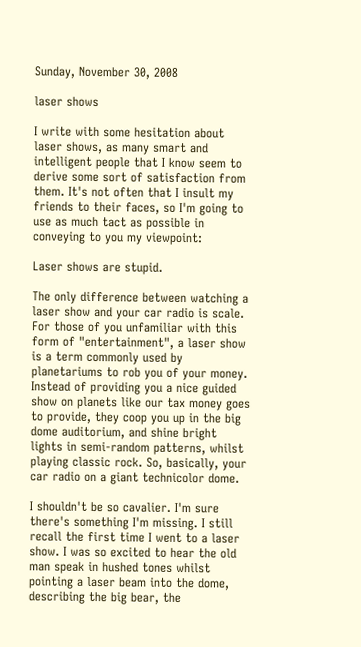Sunday, November 30, 2008

laser shows

I write with some hesitation about laser shows, as many smart and intelligent people that I know seem to derive some sort of satisfaction from them. It's not often that I insult my friends to their faces, so I'm going to use as much tact as possible in conveying to you my viewpoint:

Laser shows are stupid.

The only difference between watching a laser show and your car radio is scale. For those of you unfamiliar with this form of "entertainment", a laser show is a term commonly used by planetariums to rob you of your money. Instead of providing you a nice guided show on planets like our tax money goes to provide, they coop you up in the big dome auditorium, and shine bright lights in semi-random patterns, whilst playing classic rock. So, basically, your car radio on a giant technicolor dome.

I shouldn't be so cavalier. I'm sure there's something I'm missing. I still recall the first time I went to a laser show. I was so excited to hear the old man speak in hushed tones whilst pointing a laser beam into the dome, describing the big bear, the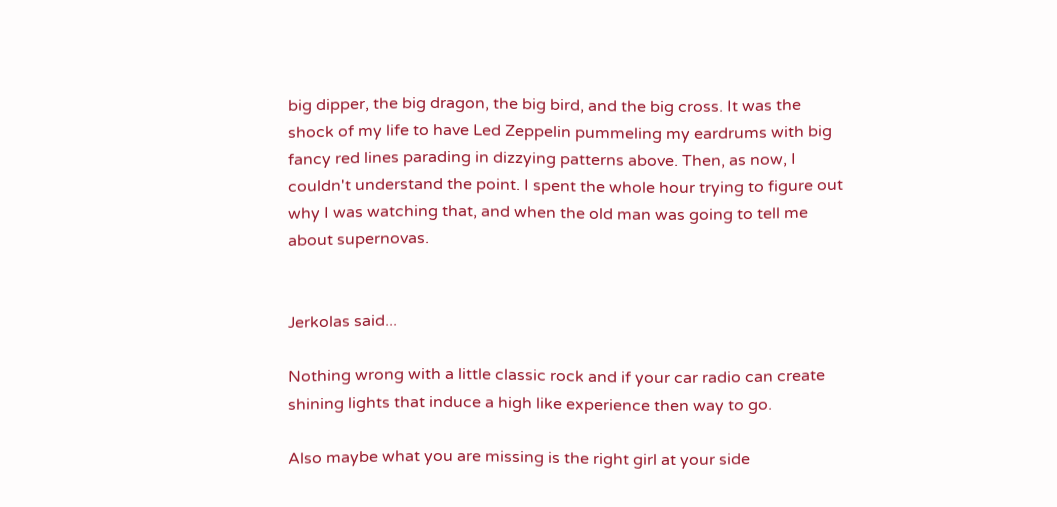big dipper, the big dragon, the big bird, and the big cross. It was the shock of my life to have Led Zeppelin pummeling my eardrums with big fancy red lines parading in dizzying patterns above. Then, as now, I couldn't understand the point. I spent the whole hour trying to figure out why I was watching that, and when the old man was going to tell me about supernovas.


Jerkolas said...

Nothing wrong with a little classic rock and if your car radio can create shining lights that induce a high like experience then way to go.

Also maybe what you are missing is the right girl at your side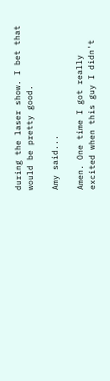during the laser show. I bet that would be pretty good.

Amy said...

Amen. One time I got really excited when this guy I didn't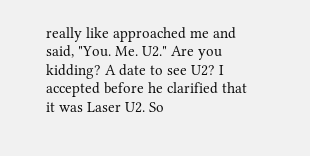really like approached me and said, "You. Me. U2." Are you kidding? A date to see U2? I accepted before he clarified that it was Laser U2. So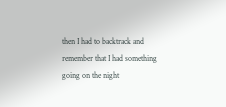then I had to backtrack and remember that I had something going on the night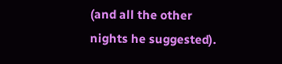(and all the other nights he suggested).